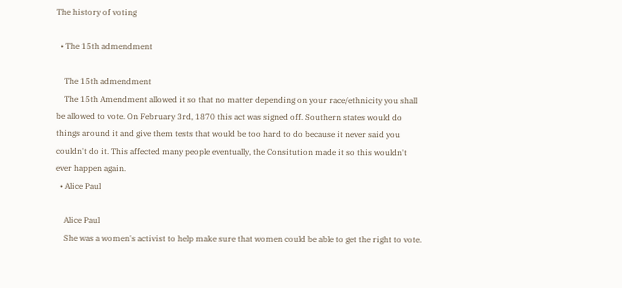The history of voting

  • The 15th admendment

    The 15th admendment
    The 15th Amendment allowed it so that no matter depending on your race/ethnicity you shall be allowed to vote. On February 3rd, 1870 this act was signed off. Southern states would do things around it and give them tests that would be too hard to do because it never said you couldn't do it. This affected many people eventually, the Consitution made it so this wouldn't ever happen again.
  • Alice Paul

    Alice Paul
    She was a women's activist to help make sure that women could be able to get the right to vote.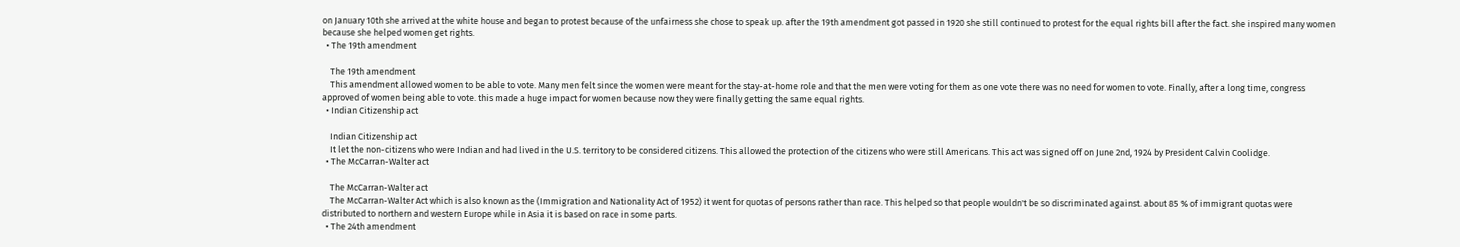on January 10th she arrived at the white house and began to protest because of the unfairness she chose to speak up. after the 19th amendment got passed in 1920 she still continued to protest for the equal rights bill after the fact. she inspired many women because she helped women get rights.
  • The 19th amendment

    The 19th amendment
    This amendment allowed women to be able to vote. Many men felt since the women were meant for the stay-at-home role and that the men were voting for them as one vote there was no need for women to vote. Finally, after a long time, congress approved of women being able to vote. this made a huge impact for women because now they were finally getting the same equal rights.
  • Indian Citizenship act

    Indian Citizenship act
    It let the non-citizens who were Indian and had lived in the U.S. territory to be considered citizens. This allowed the protection of the citizens who were still Americans. This act was signed off on June 2nd, 1924 by President Calvin Coolidge.
  • The McCarran-Walter act

    The McCarran-Walter act
    The McCarran-Walter Act which is also known as the (Immigration and Nationality Act of 1952) it went for quotas of persons rather than race. This helped so that people wouldn't be so discriminated against. about 85 % of immigrant quotas were distributed to northern and western Europe while in Asia it is based on race in some parts.
  • The 24th amendment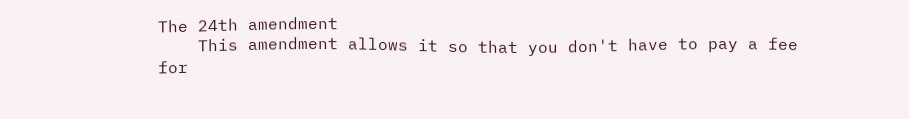The 24th amendment
    This amendment allows it so that you don't have to pay a fee for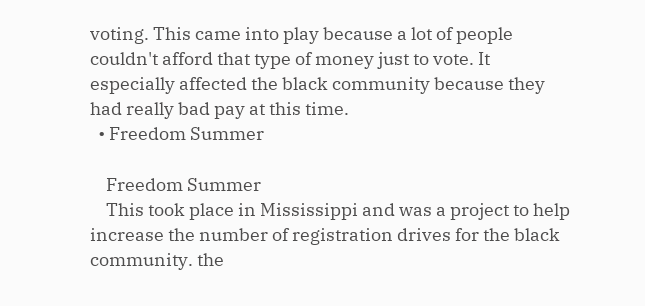voting. This came into play because a lot of people couldn't afford that type of money just to vote. It especially affected the black community because they had really bad pay at this time.
  • Freedom Summer

    Freedom Summer
    This took place in Mississippi and was a project to help increase the number of registration drives for the black community. the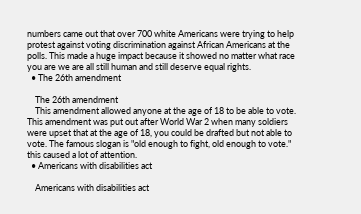numbers came out that over 700 white Americans were trying to help protest against voting discrimination against African Americans at the polls. This made a huge impact because it showed no matter what race you are we are all still human and still deserve equal rights.
  • The 26th amendment

    The 26th amendment
    This amendment allowed anyone at the age of 18 to be able to vote. This amendment was put out after World War 2 when many soldiers were upset that at the age of 18, you could be drafted but not able to vote. The famous slogan is "old enough to fight, old enough to vote." this caused a lot of attention.
  • Americans with disabilities act

    Americans with disabilities act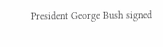President George Bush signed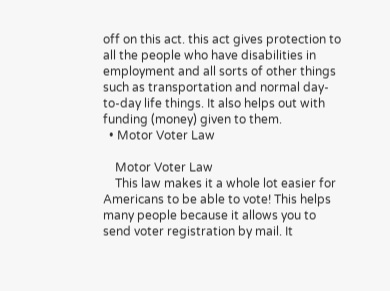off on this act. this act gives protection to all the people who have disabilities in employment and all sorts of other things such as transportation and normal day-to-day life things. It also helps out with funding (money) given to them.
  • Motor Voter Law

    Motor Voter Law
    This law makes it a whole lot easier for Americans to be able to vote! This helps many people because it allows you to send voter registration by mail. It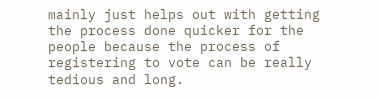mainly just helps out with getting the process done quicker for the people because the process of registering to vote can be really tedious and long.